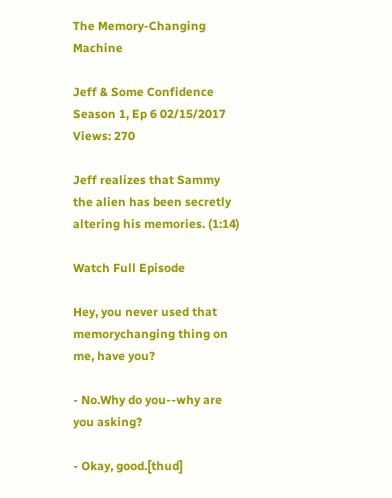The Memory-Changing Machine

Jeff & Some Confidence Season 1, Ep 6 02/15/2017 Views: 270

Jeff realizes that Sammy the alien has been secretly altering his memories. (1:14)

Watch Full Episode

Hey, you never used that memorychanging thing on me, have you?

- No.Why do you--why are you asking?

- Okay, good.[thud]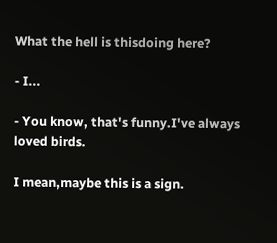What the hell is thisdoing here?

- I...

- You know, that's funny.I've always loved birds.

I mean,maybe this is a sign.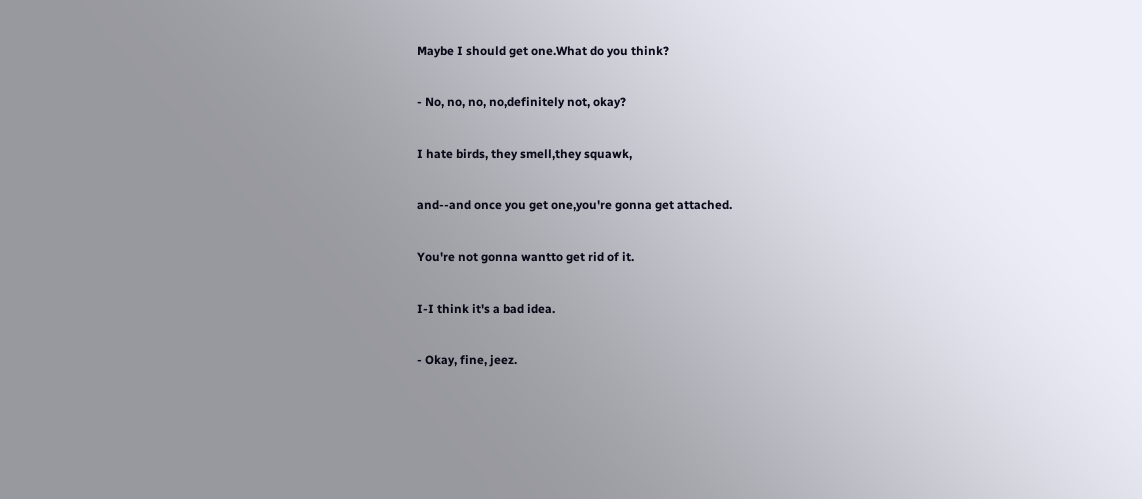Maybe I should get one.What do you think?

- No, no, no, no,definitely not, okay?

I hate birds, they smell,they squawk,

and--and once you get one,you're gonna get attached.

You're not gonna wantto get rid of it.

I-I think it's a bad idea.

- Okay, fine, jeez.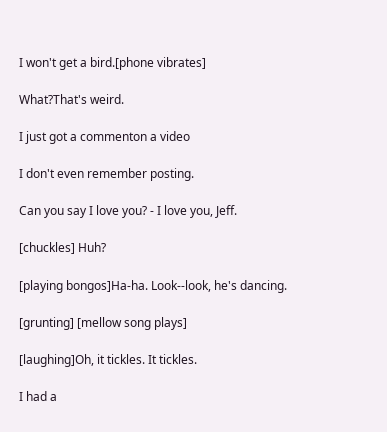I won't get a bird.[phone vibrates]

What?That's weird.

I just got a commenton a video

I don't even remember posting.

Can you say I love you? - I love you, Jeff.

[chuckles] Huh?

[playing bongos]Ha-ha. Look--look, he's dancing.

[grunting] [mellow song plays]

[laughing]Oh, it tickles. It tickles.

I had a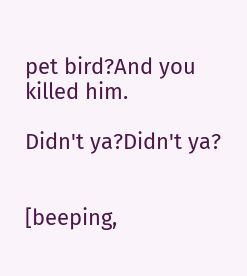pet bird?And you killed him.

Didn't ya?Didn't ya?


[beeping,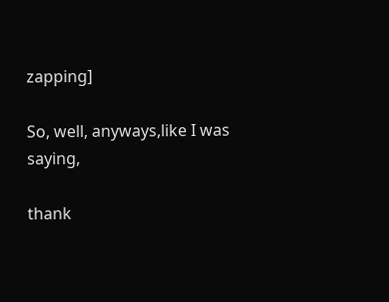zapping]

So, well, anyways,like I was saying,

thank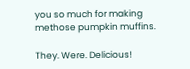you so much for making methose pumpkin muffins.

They. Were. Delicious!